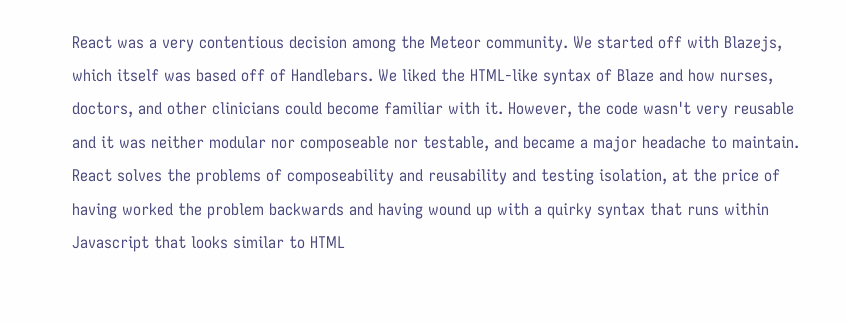React was a very contentious decision among the Meteor community. We started off with Blazejs, which itself was based off of Handlebars. We liked the HTML-like syntax of Blaze and how nurses, doctors, and other clinicians could become familiar with it. However, the code wasn't very reusable and it was neither modular nor composeable nor testable, and became a major headache to maintain. React solves the problems of composeability and reusability and testing isolation, at the price of having worked the problem backwards and having wound up with a quirky syntax that runs within Javascript that looks similar to HTML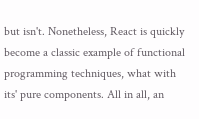but isn't. Nonetheless, React is quickly become a classic example of functional programming techniques, what with its' pure components. All in all, an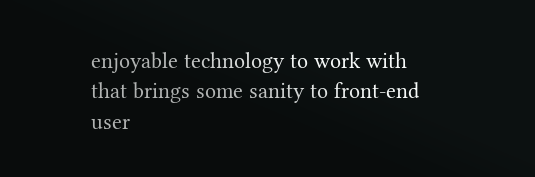enjoyable technology to work with that brings some sanity to front-end user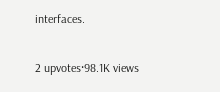interfaces.

2 upvotes·98.1K views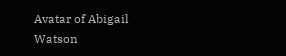Avatar of Abigail Watson